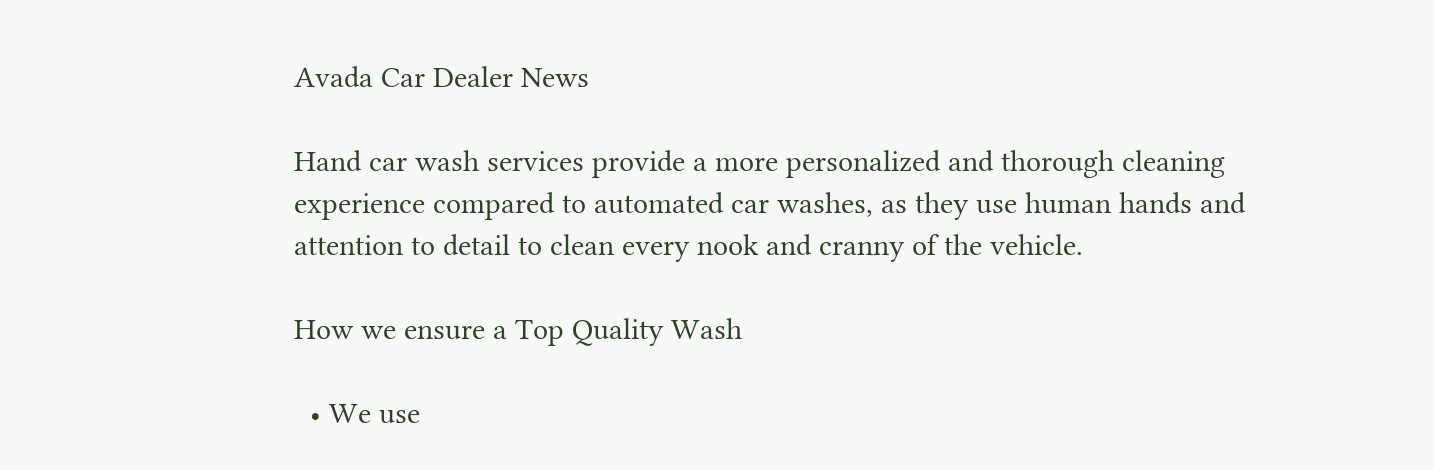Avada Car Dealer News

Hand car wash services provide a more personalized and thorough cleaning experience compared to automated car washes, as they use human hands and attention to detail to clean every nook and cranny of the vehicle.

How we ensure a Top Quality Wash

  • We use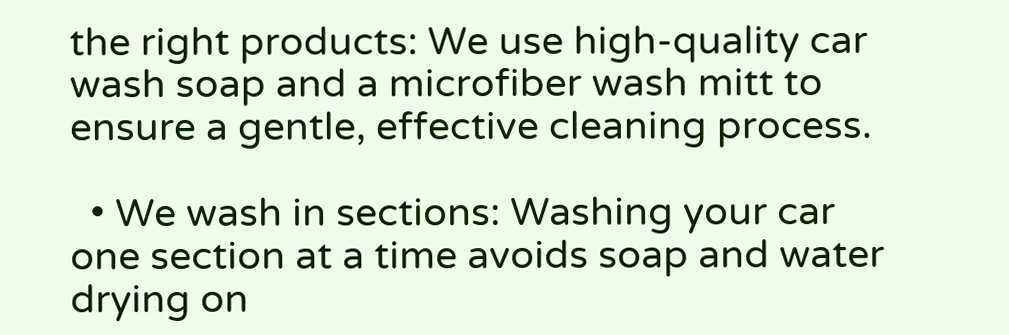the right products: We use high-quality car wash soap and a microfiber wash mitt to ensure a gentle, effective cleaning process.

  • We wash in sections: Washing your car one section at a time avoids soap and water drying on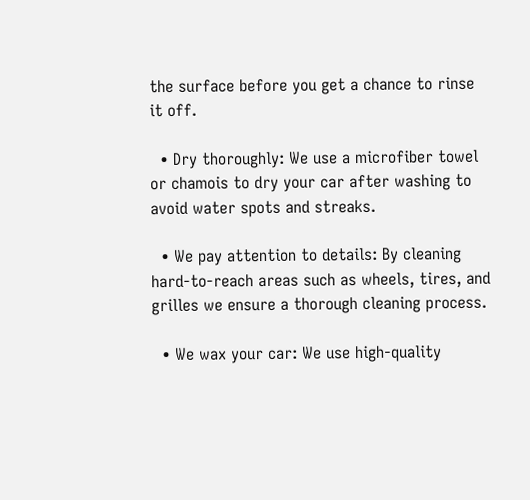the surface before you get a chance to rinse it off.

  • Dry thoroughly: We use a microfiber towel or chamois to dry your car after washing to avoid water spots and streaks.

  • We pay attention to details: By cleaning hard-to-reach areas such as wheels, tires, and grilles we ensure a thorough cleaning process.

  • We wax your car: We use high-quality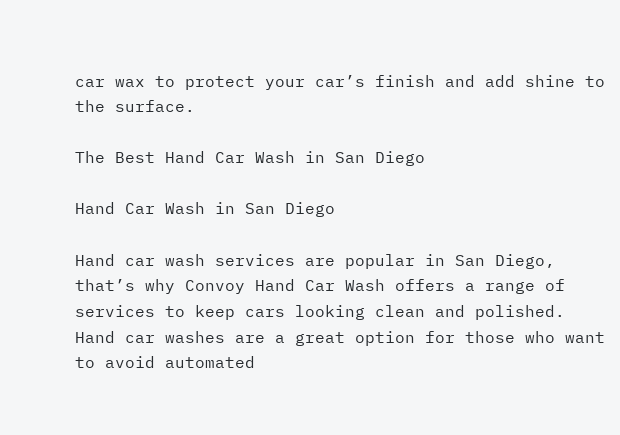car wax to protect your car’s finish and add shine to the surface.

The Best Hand Car Wash in San Diego

Hand Car Wash in San Diego

Hand car wash services are popular in San Diego, that’s why Convoy Hand Car Wash offers a range of services to keep cars looking clean and polished. Hand car washes are a great option for those who want to avoid automated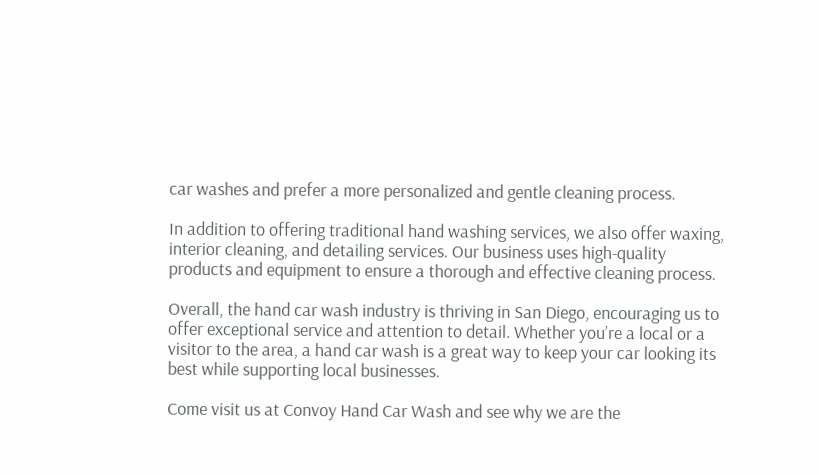car washes and prefer a more personalized and gentle cleaning process.

In addition to offering traditional hand washing services, we also offer waxing, interior cleaning, and detailing services. Our business uses high-quality products and equipment to ensure a thorough and effective cleaning process.

Overall, the hand car wash industry is thriving in San Diego, encouraging us to offer exceptional service and attention to detail. Whether you’re a local or a visitor to the area, a hand car wash is a great way to keep your car looking its best while supporting local businesses.

Come visit us at Convoy Hand Car Wash and see why we are the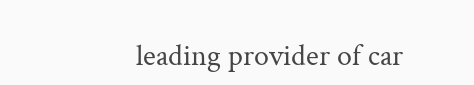leading provider of car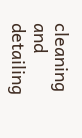cleaning and detailing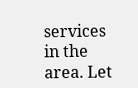services in the area. Let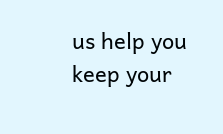us help you keep your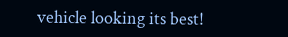vehicle looking its best!